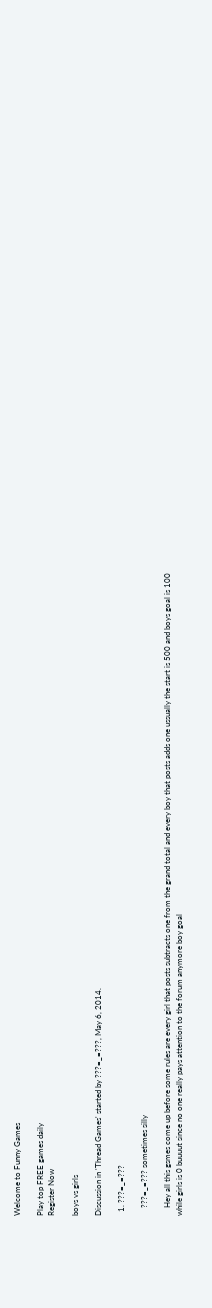Welcome to Funny Games

Play top FREE games daily
Register Now

boys vs girls

Discussion in 'Thread Games' started by ???=_=???, May 6, 2014.

  1. ???=_=???

    ???=_=??? sometimes silly

    Hey all this gsmes come up before some rules are every girl that posts subtracts one from the grand total and every boy that posts adds one ussually the start is 500 and boys goal is 100 while girls is 0 buuuut since no one really pays attention to the forum anymore boy goal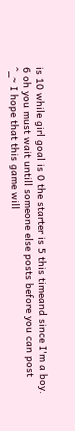is 10 while girl goal is 0 the starter is 5 this timeand since I'm a boy. 6 oh you must wait untill someone else posts before you can post ^_~ I hope that this game will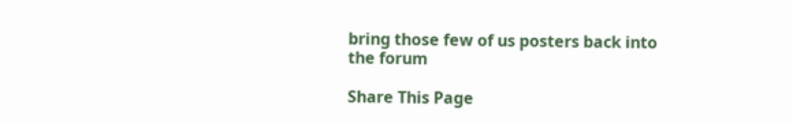bring those few of us posters back into the forum

Share This Page